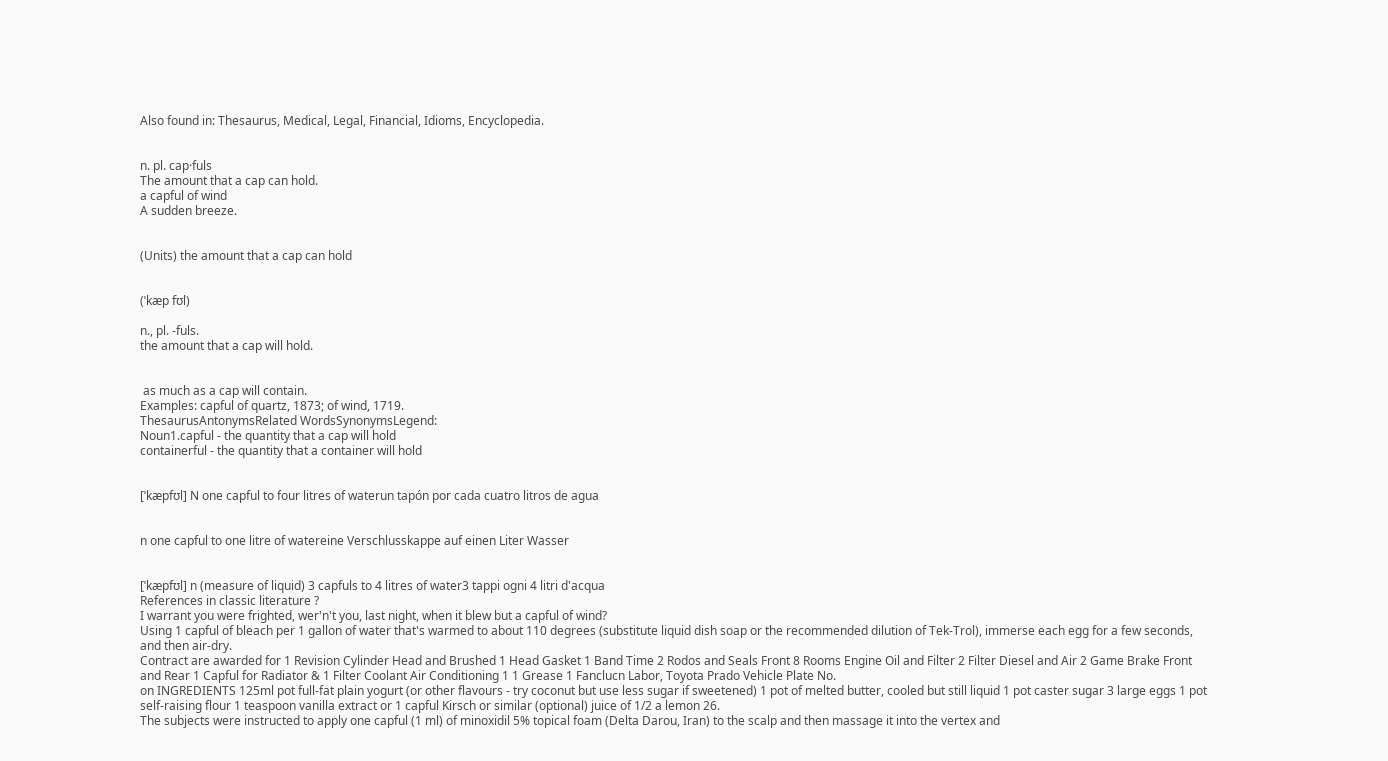Also found in: Thesaurus, Medical, Legal, Financial, Idioms, Encyclopedia.


n. pl. cap·fuls
The amount that a cap can hold.
a capful of wind
A sudden breeze.


(Units) the amount that a cap can hold


(ˈkæp fʊl)

n., pl. -fuls.
the amount that a cap will hold.


 as much as a cap will contain.
Examples: capful of quartz, 1873; of wind, 1719.
ThesaurusAntonymsRelated WordsSynonymsLegend:
Noun1.capful - the quantity that a cap will hold
containerful - the quantity that a container will hold


[ˈkæpfʊl] N one capful to four litres of waterun tapón por cada cuatro litros de agua


n one capful to one litre of watereine Verschlusskappe auf einen Liter Wasser


[ˈkæpfʊl] n (measure of liquid) 3 capfuls to 4 litres of water3 tappi ogni 4 litri d'acqua
References in classic literature ?
I warrant you were frighted, wer'n't you, last night, when it blew but a capful of wind?
Using 1 capful of bleach per 1 gallon of water that's warmed to about 110 degrees (substitute liquid dish soap or the recommended dilution of Tek-Trol), immerse each egg for a few seconds, and then air-dry.
Contract are awarded for 1 Revision Cylinder Head and Brushed 1 Head Gasket 1 Band Time 2 Rodos and Seals Front 8 Rooms Engine Oil and Filter 2 Filter Diesel and Air 2 Game Brake Front and Rear 1 Capful for Radiator & 1 Filter Coolant Air Conditioning 1 1 Grease 1 Fanclucn Labor, Toyota Prado Vehicle Plate No.
on INGREDIENTS 125ml pot full-fat plain yogurt (or other flavours - try coconut but use less sugar if sweetened) 1 pot of melted butter, cooled but still liquid 1 pot caster sugar 3 large eggs 1 pot self-raising flour 1 teaspoon vanilla extract or 1 capful Kirsch or similar (optional) juice of 1/2 a lemon 26.
The subjects were instructed to apply one capful (1 ml) of minoxidil 5% topical foam (Delta Darou, Iran) to the scalp and then massage it into the vertex and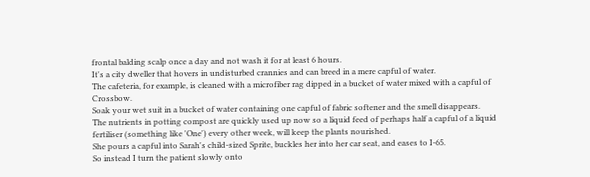frontal balding scalp once a day and not wash it for at least 6 hours.
It's a city dweller that hovers in undisturbed crannies and can breed in a mere capful of water.
The cafeteria, for example, is cleaned with a microfiber rag dipped in a bucket of water mixed with a capful of Crossbow.
Soak your wet suit in a bucket of water containing one capful of fabric softener and the smell disappears.
The nutrients in potting compost are quickly used up now so a liquid feed of perhaps half a capful of a liquid fertiliser (something like 'One') every other week, will keep the plants nourished.
She pours a capful into Sarah's child-sized Sprite, buckles her into her car seat, and eases to I-65.
So instead I turn the patient slowly onto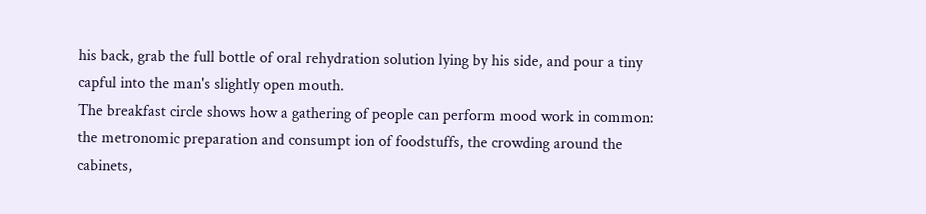his back, grab the full bottle of oral rehydration solution lying by his side, and pour a tiny capful into the man's slightly open mouth.
The breakfast circle shows how a gathering of people can perform mood work in common: the metronomic preparation and consumpt ion of foodstuffs, the crowding around the cabinets,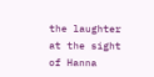the laughter at the sight of Hanna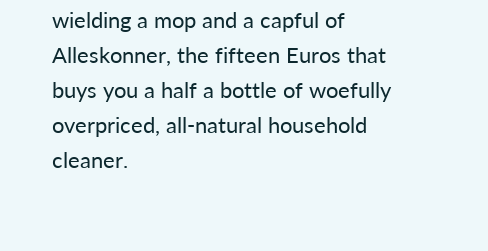wielding a mop and a capful of Alleskonner, the fifteen Euros that buys you a half a bottle of woefully overpriced, all-natural household cleaner.